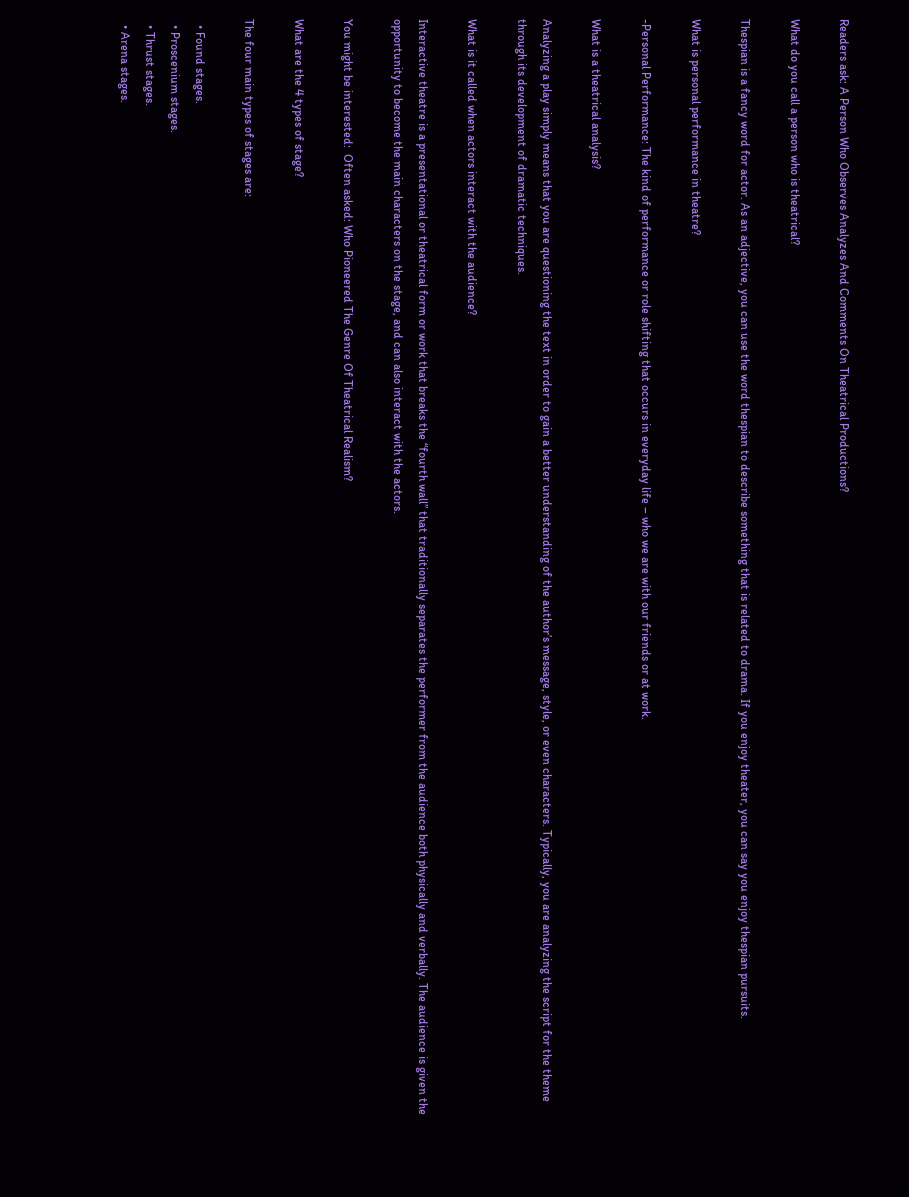Readers ask: A Person Who Observes Analyzes And Comments On Theatrical Productions?

What do you call a person who is theatrical?

Thespian is a fancy word for actor. As an adjective, you can use the word thespian to describe something that is related to drama. If you enjoy theater, you can say you enjoy thespian pursuits.

What is personal performance in theatre?

-Personal Performance: The kind of performance or role shifting that occurs in everyday life – who we are with our friends or at work.

What is a theatrical analysis?

Analyzing a play simply means that you are questioning the text in order to gain a better understanding of the author’s message, style, or even characters. Typically, you are analyzing the script for the theme through its development of dramatic techniques.

What is it called when actors interact with the audience?

Interactive theatre is a presentational or theatrical form or work that breaks the “fourth wall” that traditionally separates the performer from the audience both physically and verbally. The audience is given the opportunity to become the main characters on the stage, and can also interact with the actors.

You might be interested:  Often asked: Who Pioneered The Genre Of Theatrical Realism?

What are the 4 types of stage?

The four main types of stages are:

  • Found stages.
  • Proscenium stages.
  • Thrust stages.
  • Arena stages.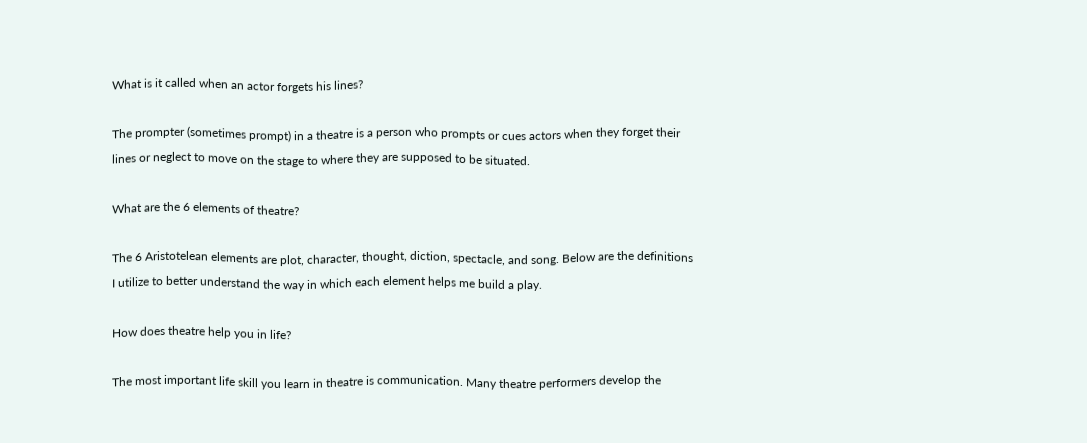What is it called when an actor forgets his lines?

The prompter (sometimes prompt) in a theatre is a person who prompts or cues actors when they forget their lines or neglect to move on the stage to where they are supposed to be situated.

What are the 6 elements of theatre?

The 6 Aristotelean elements are plot, character, thought, diction, spectacle, and song. Below are the definitions I utilize to better understand the way in which each element helps me build a play.

How does theatre help you in life?

The most important life skill you learn in theatre is communication. Many theatre performers develop the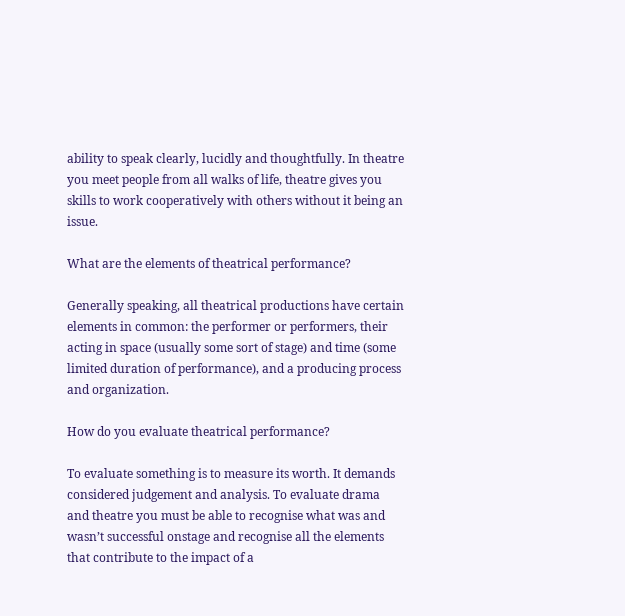ability to speak clearly, lucidly and thoughtfully. In theatre you meet people from all walks of life, theatre gives you skills to work cooperatively with others without it being an issue.

What are the elements of theatrical performance?

Generally speaking, all theatrical productions have certain elements in common: the performer or performers, their acting in space (usually some sort of stage) and time (some limited duration of performance), and a producing process and organization.

How do you evaluate theatrical performance?

To evaluate something is to measure its worth. It demands considered judgement and analysis. To evaluate drama and theatre you must be able to recognise what was and wasn’t successful onstage and recognise all the elements that contribute to the impact of a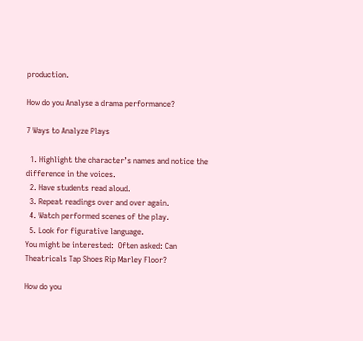production.

How do you Analyse a drama performance?

7 Ways to Analyze Plays

  1. Highlight the character’s names and notice the difference in the voices.
  2. Have students read aloud.
  3. Repeat readings over and over again.
  4. Watch performed scenes of the play.
  5. Look for figurative language.
You might be interested:  Often asked: Can Theatricals Tap Shoes Rip Marley Floor?

How do you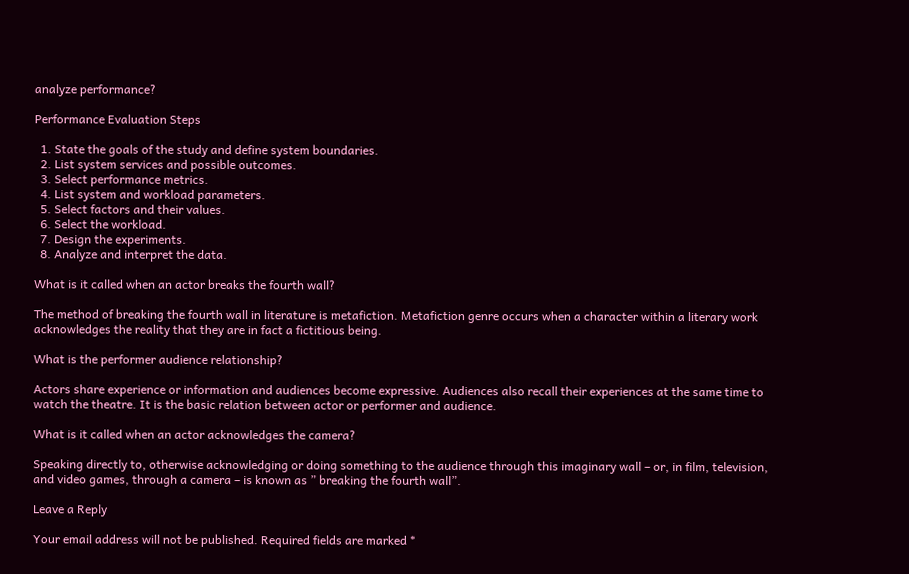analyze performance?

Performance Evaluation Steps

  1. State the goals of the study and define system boundaries.
  2. List system services and possible outcomes.
  3. Select performance metrics.
  4. List system and workload parameters.
  5. Select factors and their values.
  6. Select the workload.
  7. Design the experiments.
  8. Analyze and interpret the data.

What is it called when an actor breaks the fourth wall?

The method of breaking the fourth wall in literature is metafiction. Metafiction genre occurs when a character within a literary work acknowledges the reality that they are in fact a fictitious being.

What is the performer audience relationship?

Actors share experience or information and audiences become expressive. Audiences also recall their experiences at the same time to watch the theatre. It is the basic relation between actor or performer and audience.

What is it called when an actor acknowledges the camera?

Speaking directly to, otherwise acknowledging or doing something to the audience through this imaginary wall – or, in film, television, and video games, through a camera – is known as ” breaking the fourth wall”.

Leave a Reply

Your email address will not be published. Required fields are marked *